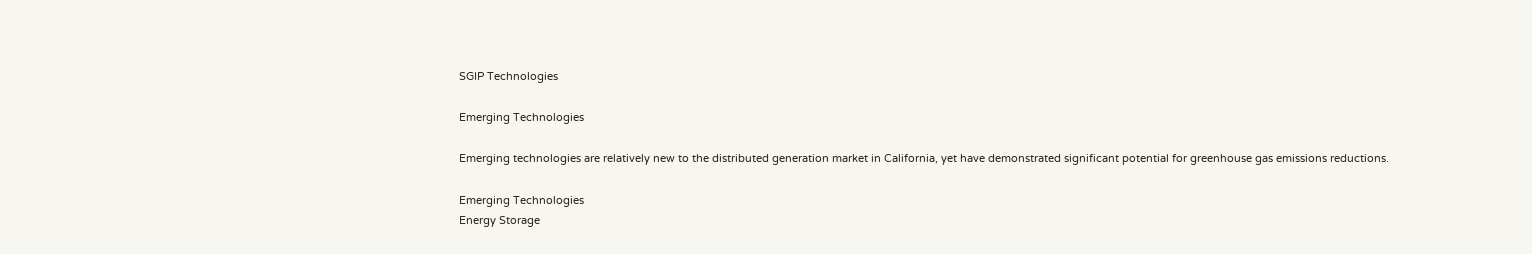SGIP Technologies

Emerging Technologies

Emerging technologies are relatively new to the distributed generation market in California, yet have demonstrated significant potential for greenhouse gas emissions reductions.

Emerging Technologies
Energy Storage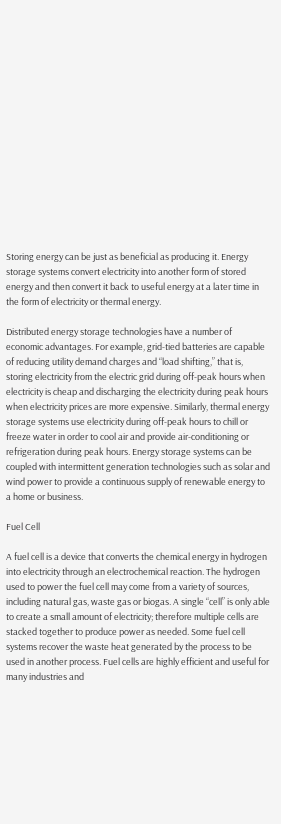Storing energy can be just as beneficial as producing it. Energy storage systems convert electricity into another form of stored energy and then convert it back to useful energy at a later time in the form of electricity or thermal energy.

Distributed energy storage technologies have a number of economic advantages. For example, grid-tied batteries are capable of reducing utility demand charges and “load shifting,” that is, storing electricity from the electric grid during off-peak hours when electricity is cheap and discharging the electricity during peak hours when electricity prices are more expensive. Similarly, thermal energy storage systems use electricity during off-peak hours to chill or freeze water in order to cool air and provide air-conditioning or refrigeration during peak hours. Energy storage systems can be coupled with intermittent generation technologies such as solar and wind power to provide a continuous supply of renewable energy to a home or business.

Fuel Cell

A fuel cell is a device that converts the chemical energy in hydrogen into electricity through an electrochemical reaction. The hydrogen used to power the fuel cell may come from a variety of sources, including natural gas, waste gas or biogas. A single “cell” is only able to create a small amount of electricity; therefore multiple cells are stacked together to produce power as needed. Some fuel cell systems recover the waste heat generated by the process to be used in another process. Fuel cells are highly efficient and useful for many industries and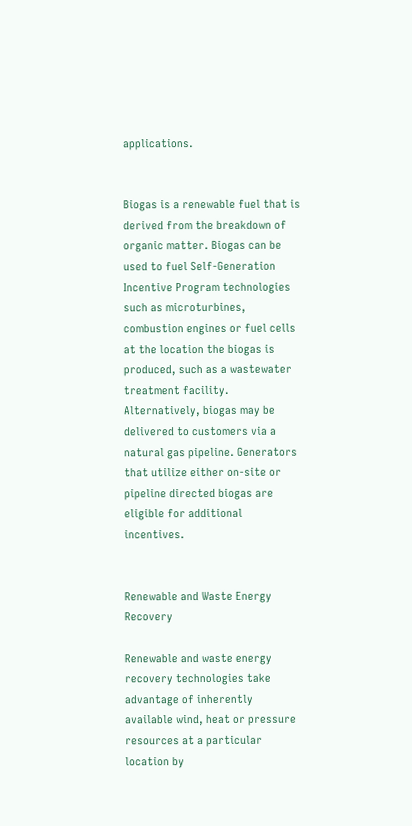applications.


Biogas is a renewable fuel that is derived from the breakdown of organic matter. Biogas can be used to fuel Self-Generation Incentive Program technologies such as microturbines, combustion engines or fuel cells at the location the biogas is produced, such as a wastewater treatment facility. Alternatively, biogas may be delivered to customers via a natural gas pipeline. Generators that utilize either on-site or pipeline directed biogas are eligible for additional incentives.


Renewable and Waste Energy Recovery

Renewable and waste energy recovery technologies take advantage of inherently available wind, heat or pressure resources at a particular location by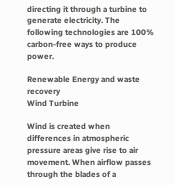directing it through a turbine to generate electricity. The following technologies are 100% carbon-free ways to produce power.

Renewable Energy and waste recovery
Wind Turbine

Wind is created when differences in atmospheric pressure areas give rise to air movement. When airflow passes through the blades of a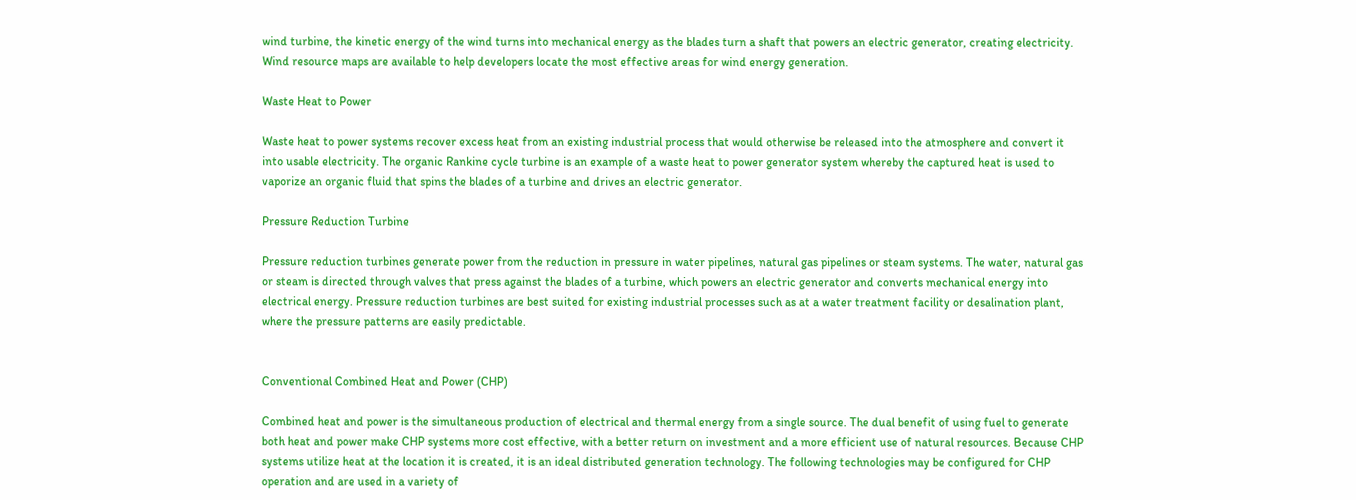wind turbine, the kinetic energy of the wind turns into mechanical energy as the blades turn a shaft that powers an electric generator, creating electricity. Wind resource maps are available to help developers locate the most effective areas for wind energy generation.

Waste Heat to Power

Waste heat to power systems recover excess heat from an existing industrial process that would otherwise be released into the atmosphere and convert it into usable electricity. The organic Rankine cycle turbine is an example of a waste heat to power generator system whereby the captured heat is used to vaporize an organic fluid that spins the blades of a turbine and drives an electric generator.

Pressure Reduction Turbine

Pressure reduction turbines generate power from the reduction in pressure in water pipelines, natural gas pipelines or steam systems. The water, natural gas or steam is directed through valves that press against the blades of a turbine, which powers an electric generator and converts mechanical energy into electrical energy. Pressure reduction turbines are best suited for existing industrial processes such as at a water treatment facility or desalination plant, where the pressure patterns are easily predictable.


Conventional Combined Heat and Power (CHP)

Combined heat and power is the simultaneous production of electrical and thermal energy from a single source. The dual benefit of using fuel to generate both heat and power make CHP systems more cost effective, with a better return on investment and a more efficient use of natural resources. Because CHP systems utilize heat at the location it is created, it is an ideal distributed generation technology. The following technologies may be configured for CHP operation and are used in a variety of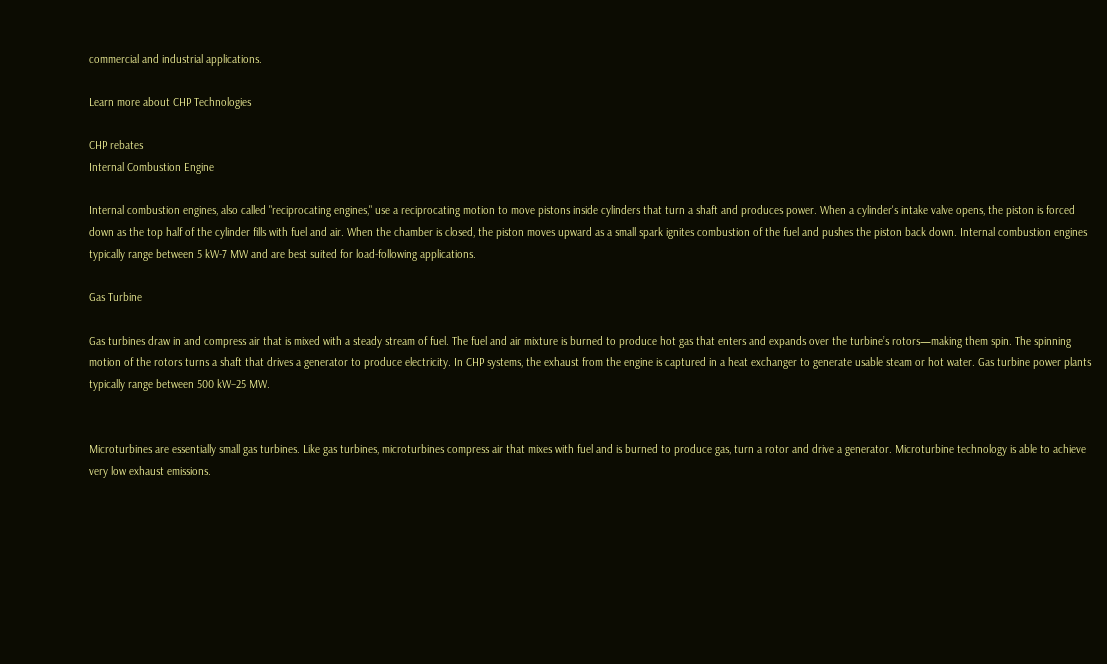commercial and industrial applications.

Learn more about CHP Technologies

CHP rebates
Internal Combustion Engine

Internal combustion engines, also called "reciprocating engines," use a reciprocating motion to move pistons inside cylinders that turn a shaft and produces power. When a cylinder's intake valve opens, the piston is forced down as the top half of the cylinder fills with fuel and air. When the chamber is closed, the piston moves upward as a small spark ignites combustion of the fuel and pushes the piston back down. Internal combustion engines typically range between 5 kW-7 MW and are best suited for load-following applications.

Gas Turbine

Gas turbines draw in and compress air that is mixed with a steady stream of fuel. The fuel and air mixture is burned to produce hot gas that enters and expands over the turbine’s rotors—making them spin. The spinning motion of the rotors turns a shaft that drives a generator to produce electricity. In CHP systems, the exhaust from the engine is captured in a heat exchanger to generate usable steam or hot water. Gas turbine power plants typically range between 500 kW–25 MW.


Microturbines are essentially small gas turbines. Like gas turbines, microturbines compress air that mixes with fuel and is burned to produce gas, turn a rotor and drive a generator. Microturbine technology is able to achieve very low exhaust emissions.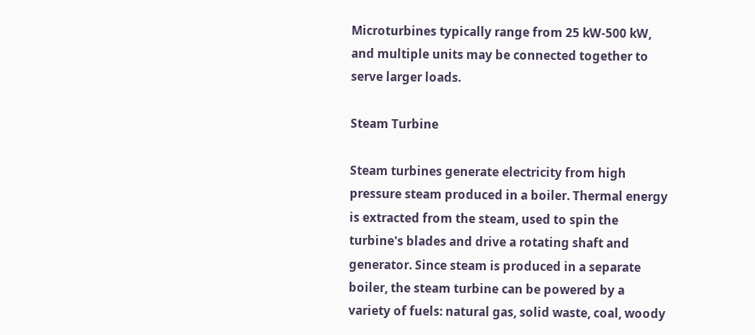Microturbines typically range from 25 kW-500 kW, and multiple units may be connected together to serve larger loads.

Steam Turbine

Steam turbines generate electricity from high pressure steam produced in a boiler. Thermal energy is extracted from the steam, used to spin the turbine's blades and drive a rotating shaft and generator. Since steam is produced in a separate boiler, the steam turbine can be powered by a variety of fuels: natural gas, solid waste, coal, woody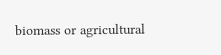biomass or agricultural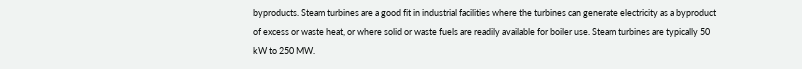byproducts. Steam turbines are a good fit in industrial facilities where the turbines can generate electricity as a byproduct of excess or waste heat, or where solid or waste fuels are readily available for boiler use. Steam turbines are typically 50 kW to 250 MW.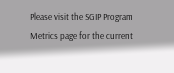Please visit the SGIP Program Metrics page for the current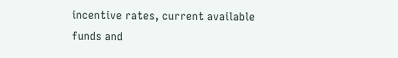incentive rates, current available funds and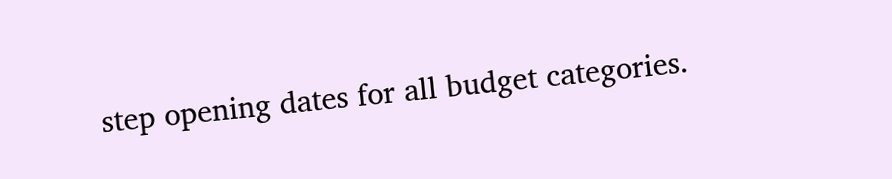step opening dates for all budget categories.